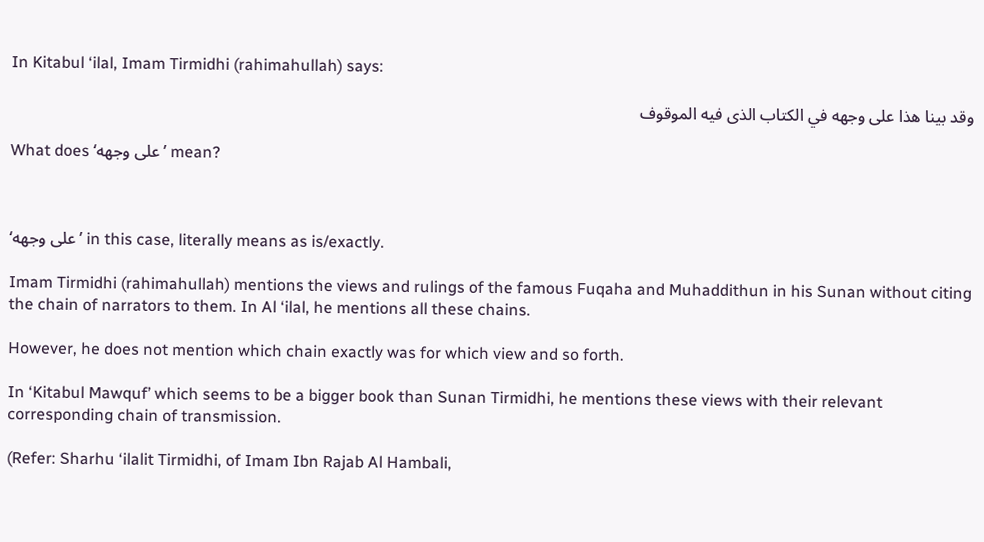In Kitabul ‘ilal, Imam Tirmidhi (rahimahullah) says:

وقد بينا هذا على وجهه في الكتاب الذى فيه الموقوف

What does ‘على وجهه’ mean?



‘على وجهه’ in this case, literally means as is/exactly.

Imam Tirmidhi (rahimahullah) mentions the views and rulings of the famous Fuqaha and Muhaddithun in his Sunan without citing the chain of narrators to them. In Al ‘ilal, he mentions all these chains.

However, he does not mention which chain exactly was for which view and so forth.

In ‘Kitabul Mawquf’ which seems to be a bigger book than Sunan Tirmidhi, he mentions these views with their relevant corresponding chain of transmission.

(Refer: Sharhu ‘ilalit Tirmidhi, of Imam Ibn Rajab Al Hambali,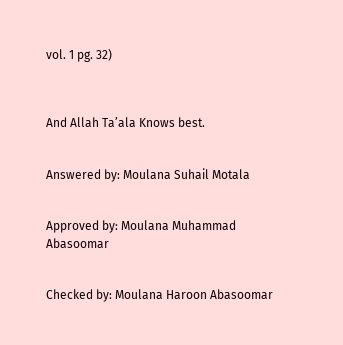vol. 1 pg. 32)



And Allah Ta’ala Knows best.


Answered by: Moulana Suhail Motala


Approved by: Moulana Muhammad Abasoomar


Checked by: Moulana Haroon Abasoomar